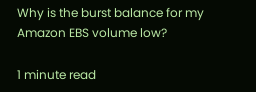Why is the burst balance for my Amazon EBS volume low?

1 minute read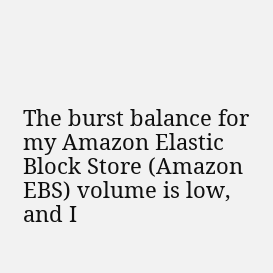The burst balance for my Amazon Elastic Block Store (Amazon EBS) volume is low, and I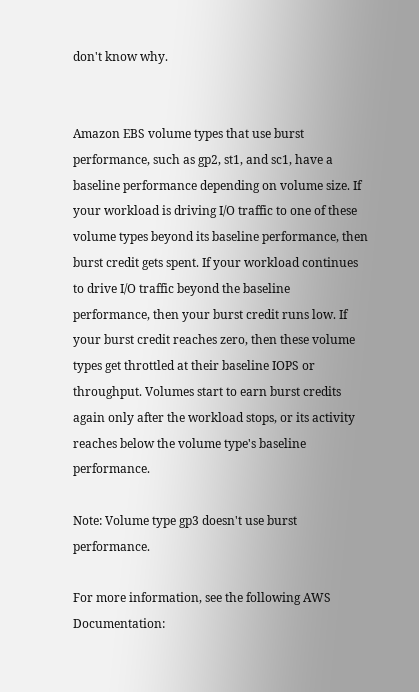don't know why.


Amazon EBS volume types that use burst performance, such as gp2, st1, and sc1, have a baseline performance depending on volume size. If your workload is driving I/O traffic to one of these volume types beyond its baseline performance, then burst credit gets spent. If your workload continues to drive I/O traffic beyond the baseline performance, then your burst credit runs low. If your burst credit reaches zero, then these volume types get throttled at their baseline IOPS or throughput. Volumes start to earn burst credits again only after the workload stops, or its activity reaches below the volume type's baseline performance.

Note: Volume type gp3 doesn't use burst performance.

For more information, see the following AWS Documentation: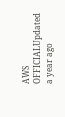AWS OFFICIALUpdated a year ago